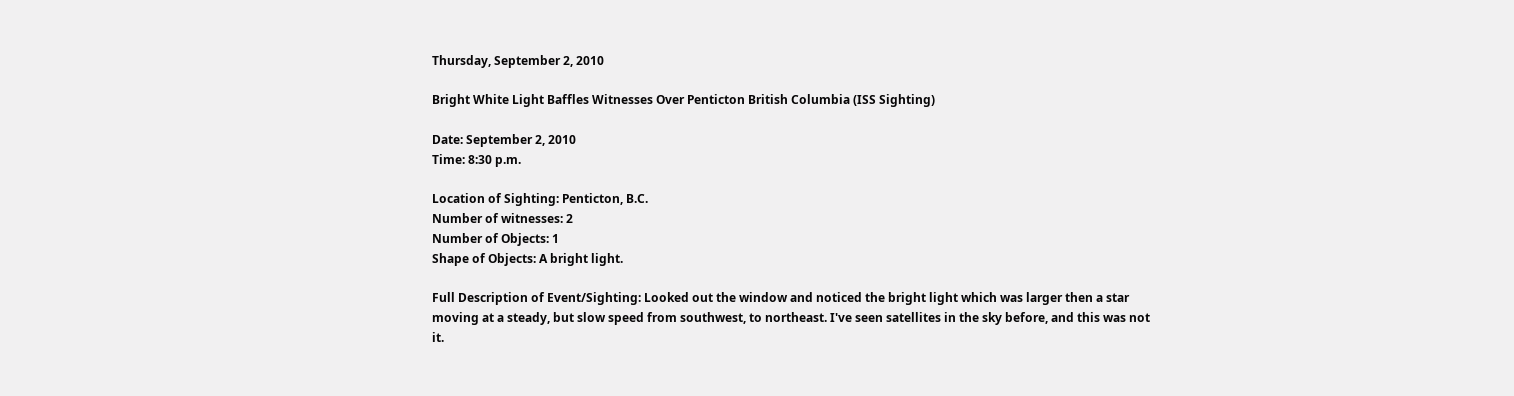Thursday, September 2, 2010

Bright White Light Baffles Witnesses Over Penticton British Columbia (ISS Sighting)

Date: September 2, 2010
Time: 8:30 p.m.

Location of Sighting: Penticton, B.C.
Number of witnesses: 2
Number of Objects: 1
Shape of Objects: A bright light.

Full Description of Event/Sighting: Looked out the window and noticed the bright light which was larger then a star moving at a steady, but slow speed from southwest, to northeast. I've seen satellites in the sky before, and this was not it.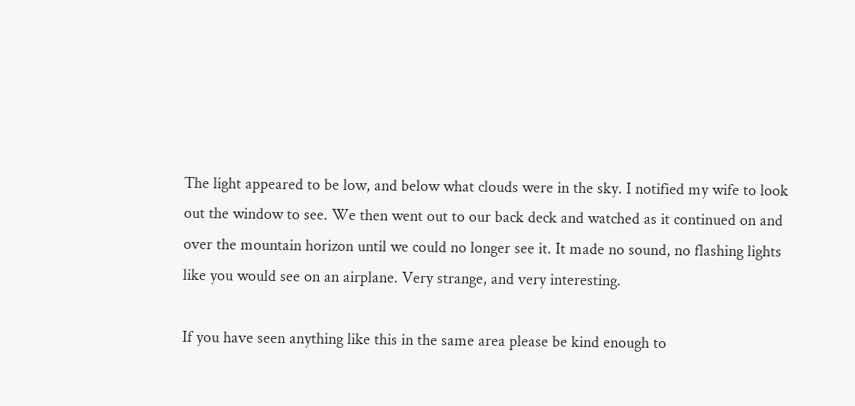The light appeared to be low, and below what clouds were in the sky. I notified my wife to look out the window to see. We then went out to our back deck and watched as it continued on and over the mountain horizon until we could no longer see it. It made no sound, no flashing lights like you would see on an airplane. Very strange, and very interesting.

If you have seen anything like this in the same area please be kind enough to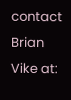contact Brian Vike at: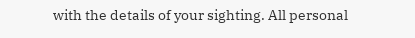with the details of your sighting. All personal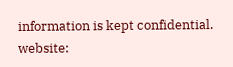information is kept confidential. website: